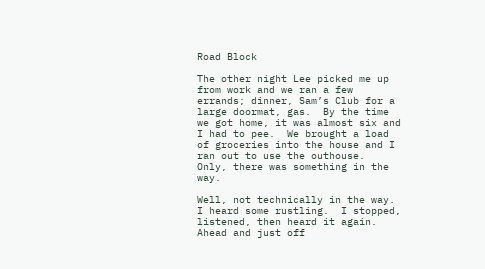Road Block

The other night Lee picked me up from work and we ran a few errands; dinner, Sam’s Club for a large doormat, gas.  By the time we got home, it was almost six and I had to pee.  We brought a load of groceries into the house and I ran out to use the outhouse.  Only, there was something in the way.

Well, not technically in the way.  I heard some rustling.  I stopped, listened, then heard it again.  Ahead and just off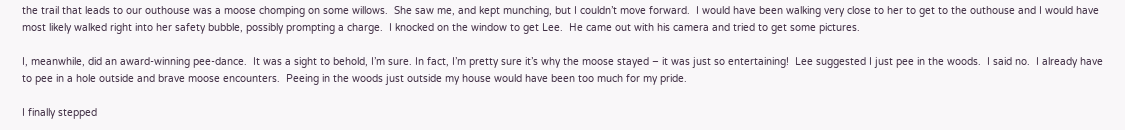the trail that leads to our outhouse was a moose chomping on some willows.  She saw me, and kept munching, but I couldn’t move forward.  I would have been walking very close to her to get to the outhouse and I would have most likely walked right into her safety bubble, possibly prompting a charge.  I knocked on the window to get Lee.  He came out with his camera and tried to get some pictures.

I, meanwhile, did an award-winning pee-dance.  It was a sight to behold, I’m sure. In fact, I’m pretty sure it’s why the moose stayed – it was just so entertaining!  Lee suggested I just pee in the woods.  I said no.  I already have to pee in a hole outside and brave moose encounters.  Peeing in the woods just outside my house would have been too much for my pride.

I finally stepped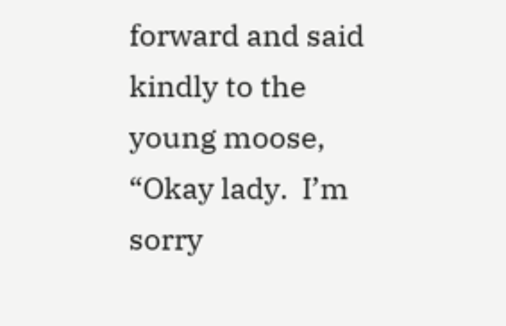forward and said kindly to the young moose, “Okay lady.  I’m sorry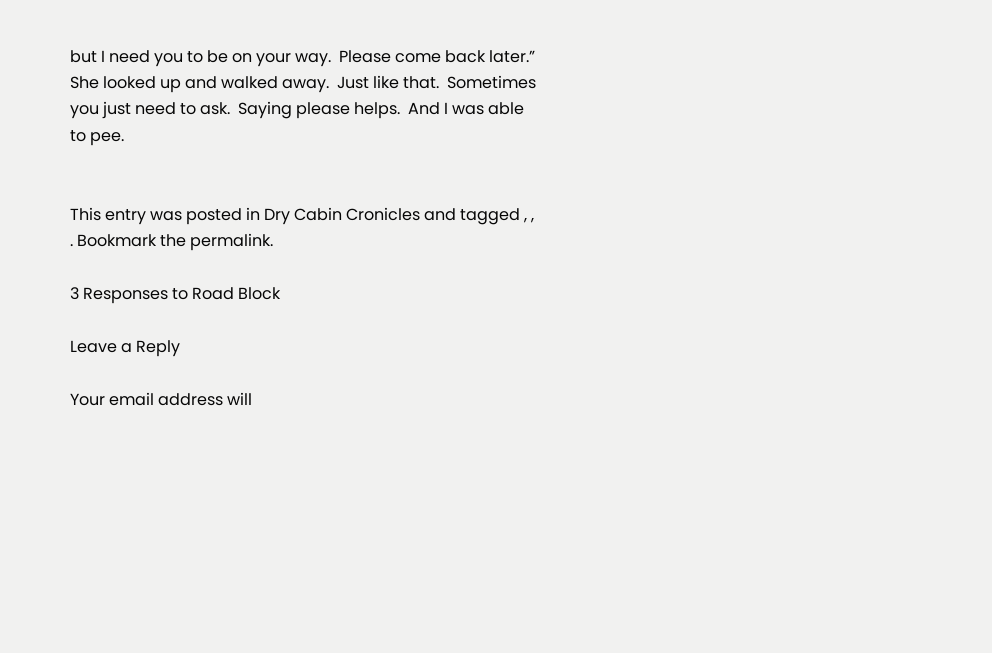but I need you to be on your way.  Please come back later.”  She looked up and walked away.  Just like that.  Sometimes you just need to ask.  Saying please helps.  And I was able to pee.


This entry was posted in Dry Cabin Cronicles and tagged , , . Bookmark the permalink.

3 Responses to Road Block

Leave a Reply

Your email address will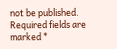not be published. Required fields are marked *